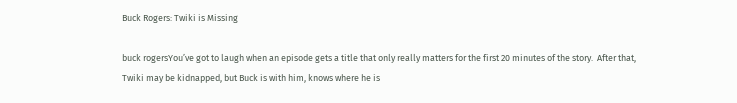Buck Rogers: Twiki is Missing

buck rogersYou’ve got to laugh when an episode gets a title that only really matters for the first 20 minutes of the story.  After that, Twiki may be kidnapped, but Buck is with him, knows where he is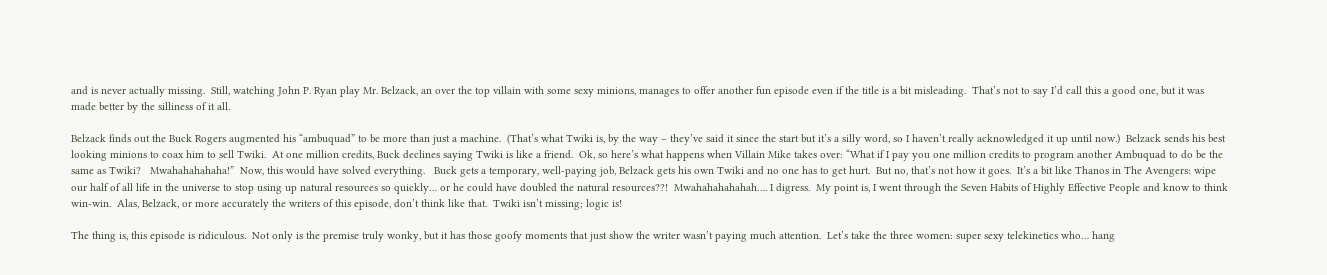and is never actually missing.  Still, watching John P. Ryan play Mr. Belzack, an over the top villain with some sexy minions, manages to offer another fun episode even if the title is a bit misleading.  That’s not to say I’d call this a good one, but it was made better by the silliness of it all.

Belzack finds out the Buck Rogers augmented his “ambuquad” to be more than just a machine.  (That’s what Twiki is, by the way – they’ve said it since the start but it’s a silly word, so I haven’t really acknowledged it up until now.)  Belzack sends his best looking minions to coax him to sell Twiki.  At one million credits, Buck declines saying Twiki is like a friend.  Ok, so here’s what happens when Villain Mike takes over: “What if I pay you one million credits to program another Ambuquad to do be the same as Twiki?   Mwahahahahaha!”  Now, this would have solved everything.   Buck gets a temporary, well-paying job, Belzack gets his own Twiki and no one has to get hurt.  But no, that’s not how it goes.  It’s a bit like Thanos in The Avengers: wipe our half of all life in the universe to stop using up natural resources so quickly… or he could have doubled the natural resources??!  Mwahahahahahah…. I digress.  My point is, I went through the Seven Habits of Highly Effective People and know to think win-win.  Alas, Belzack, or more accurately the writers of this episode, don’t think like that.  Twiki isn’t missing; logic is!

The thing is, this episode is ridiculous.  Not only is the premise truly wonky, but it has those goofy moments that just show the writer wasn’t paying much attention.  Let’s take the three women: super sexy telekinetics who… hang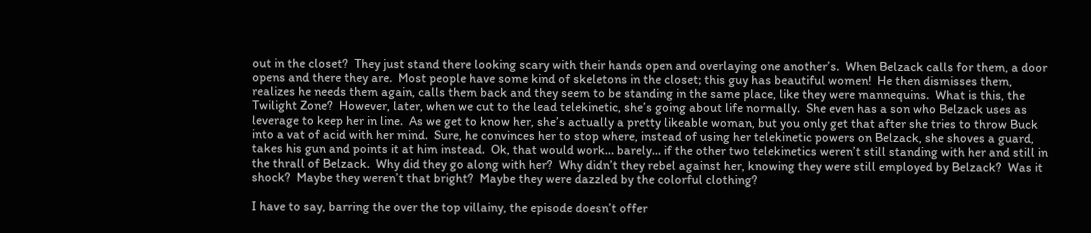out in the closet?  They just stand there looking scary with their hands open and overlaying one another’s.  When Belzack calls for them, a door opens and there they are.  Most people have some kind of skeletons in the closet; this guy has beautiful women!  He then dismisses them,  realizes he needs them again, calls them back and they seem to be standing in the same place, like they were mannequins.  What is this, the Twilight Zone?  However, later, when we cut to the lead telekinetic, she’s going about life normally.  She even has a son who Belzack uses as leverage to keep her in line.  As we get to know her, she’s actually a pretty likeable woman, but you only get that after she tries to throw Buck into a vat of acid with her mind.  Sure, he convinces her to stop where, instead of using her telekinetic powers on Belzack, she shoves a guard, takes his gun and points it at him instead.  Ok, that would work… barely… if the other two telekinetics weren’t still standing with her and still in the thrall of Belzack.  Why did they go along with her?  Why didn’t they rebel against her, knowing they were still employed by Belzack?  Was it shock?  Maybe they weren’t that bright?  Maybe they were dazzled by the colorful clothing?

I have to say, barring the over the top villainy, the episode doesn’t offer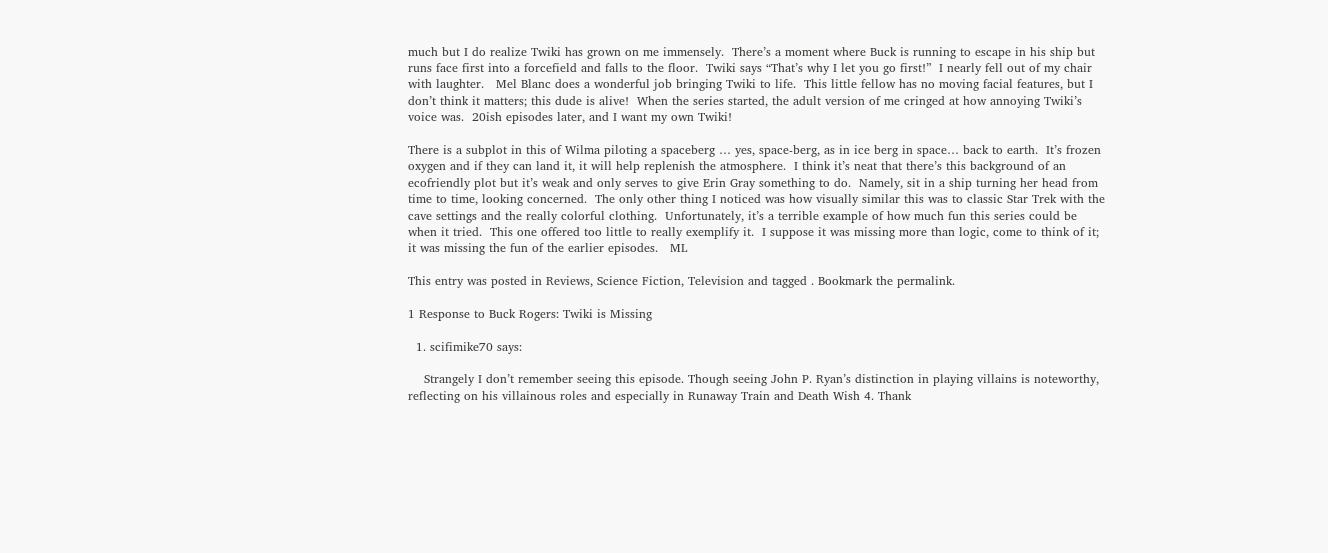much but I do realize Twiki has grown on me immensely.  There’s a moment where Buck is running to escape in his ship but runs face first into a forcefield and falls to the floor.  Twiki says “That’s why I let you go first!”  I nearly fell out of my chair with laughter.   Mel Blanc does a wonderful job bringing Twiki to life.  This little fellow has no moving facial features, but I don’t think it matters; this dude is alive!  When the series started, the adult version of me cringed at how annoying Twiki’s voice was.  20ish episodes later, and I want my own Twiki!

There is a subplot in this of Wilma piloting a spaceberg … yes, space-berg, as in ice berg in space… back to earth.  It’s frozen oxygen and if they can land it, it will help replenish the atmosphere.  I think it’s neat that there’s this background of an ecofriendly plot but it’s weak and only serves to give Erin Gray something to do.  Namely, sit in a ship turning her head from time to time, looking concerned.  The only other thing I noticed was how visually similar this was to classic Star Trek with the cave settings and the really colorful clothing.  Unfortunately, it’s a terrible example of how much fun this series could be when it tried.  This one offered too little to really exemplify it.  I suppose it was missing more than logic, come to think of it; it was missing the fun of the earlier episodes.   ML

This entry was posted in Reviews, Science Fiction, Television and tagged . Bookmark the permalink.

1 Response to Buck Rogers: Twiki is Missing

  1. scifimike70 says:

    Strangely I don’t remember seeing this episode. Though seeing John P. Ryan’s distinction in playing villains is noteworthy, reflecting on his villainous roles and especially in Runaway Train and Death Wish 4. Thank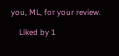you, ML, for your review.

    Liked by 1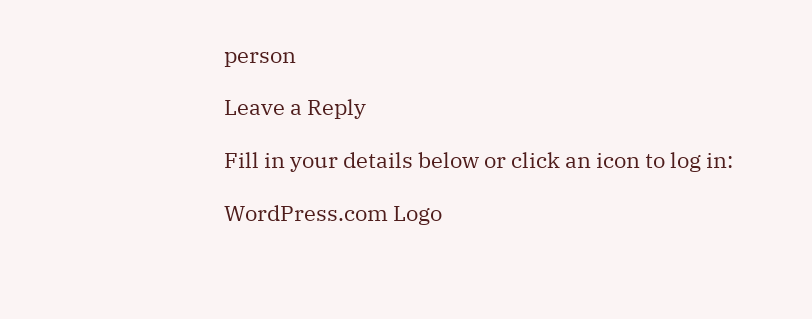person

Leave a Reply

Fill in your details below or click an icon to log in:

WordPress.com Logo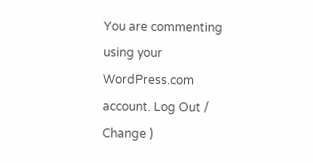You are commenting using your WordPress.com account. Log Out /  Change )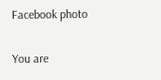Facebook photo

You are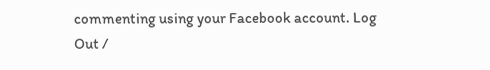commenting using your Facebook account. Log Out /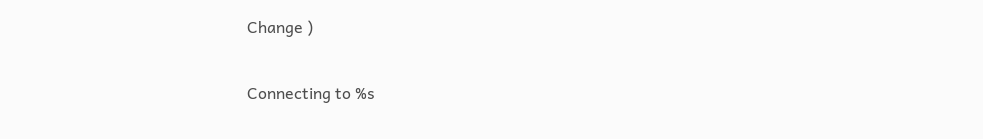Change )

Connecting to %s